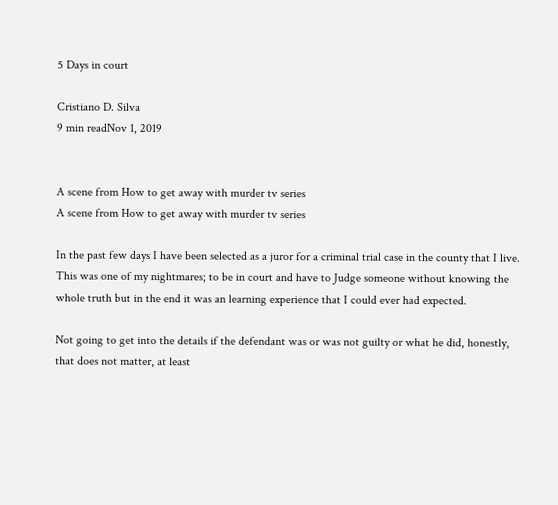5 Days in court

Cristiano D. Silva
9 min readNov 1, 2019


A scene from How to get away with murder tv series
A scene from How to get away with murder tv series

In the past few days I have been selected as a juror for a criminal trial case in the county that I live. This was one of my nightmares; to be in court and have to Judge someone without knowing the whole truth but in the end it was an learning experience that I could ever had expected.

Not going to get into the details if the defendant was or was not guilty or what he did, honestly, that does not matter, at least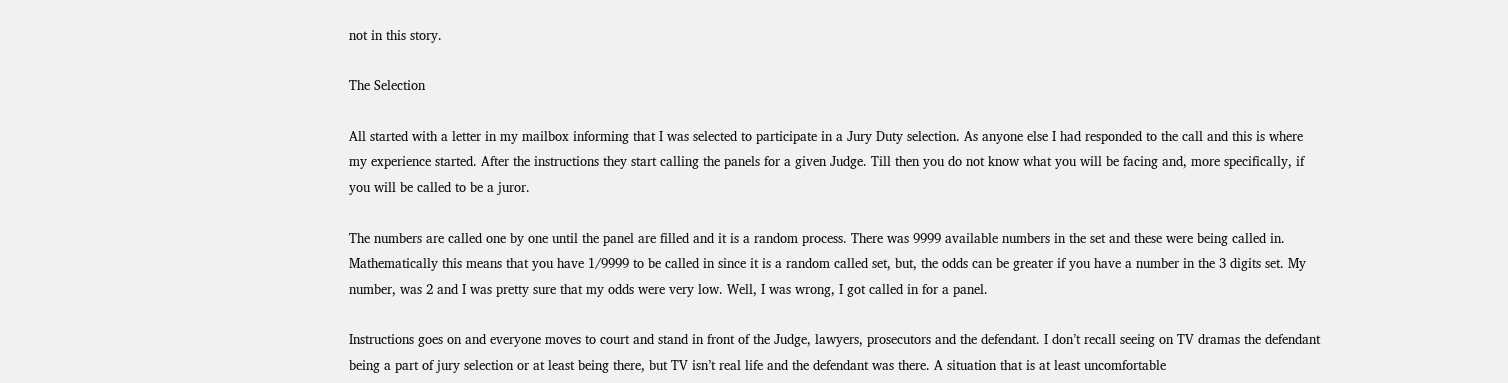not in this story.

The Selection

All started with a letter in my mailbox informing that I was selected to participate in a Jury Duty selection. As anyone else I had responded to the call and this is where my experience started. After the instructions they start calling the panels for a given Judge. Till then you do not know what you will be facing and, more specifically, if you will be called to be a juror.

The numbers are called one by one until the panel are filled and it is a random process. There was 9999 available numbers in the set and these were being called in. Mathematically this means that you have 1/9999 to be called in since it is a random called set, but, the odds can be greater if you have a number in the 3 digits set. My number, was 2 and I was pretty sure that my odds were very low. Well, I was wrong, I got called in for a panel.

Instructions goes on and everyone moves to court and stand in front of the Judge, lawyers, prosecutors and the defendant. I don’t recall seeing on TV dramas the defendant being a part of jury selection or at least being there, but TV isn’t real life and the defendant was there. A situation that is at least uncomfortable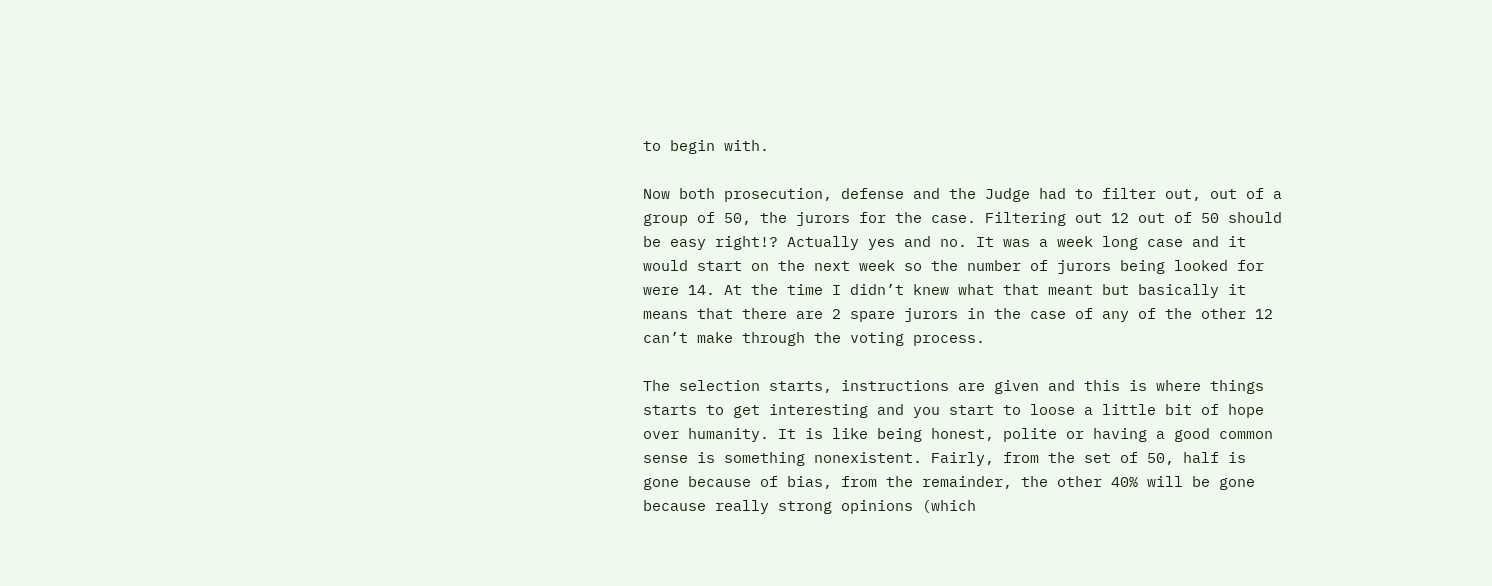to begin with.

Now both prosecution, defense and the Judge had to filter out, out of a group of 50, the jurors for the case. Filtering out 12 out of 50 should be easy right!? Actually yes and no. It was a week long case and it would start on the next week so the number of jurors being looked for were 14. At the time I didn’t knew what that meant but basically it means that there are 2 spare jurors in the case of any of the other 12 can’t make through the voting process.

The selection starts, instructions are given and this is where things starts to get interesting and you start to loose a little bit of hope over humanity. It is like being honest, polite or having a good common sense is something nonexistent. Fairly, from the set of 50, half is gone because of bias, from the remainder, the other 40% will be gone because really strong opinions (which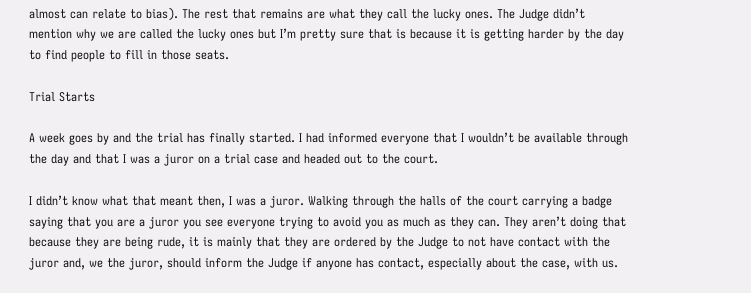almost can relate to bias). The rest that remains are what they call the lucky ones. The Judge didn’t mention why we are called the lucky ones but I’m pretty sure that is because it is getting harder by the day to find people to fill in those seats.

Trial Starts

A week goes by and the trial has finally started. I had informed everyone that I wouldn’t be available through the day and that I was a juror on a trial case and headed out to the court.

I didn’t know what that meant then, I was a juror. Walking through the halls of the court carrying a badge saying that you are a juror you see everyone trying to avoid you as much as they can. They aren’t doing that because they are being rude, it is mainly that they are ordered by the Judge to not have contact with the juror and, we the juror, should inform the Judge if anyone has contact, especially about the case, with us.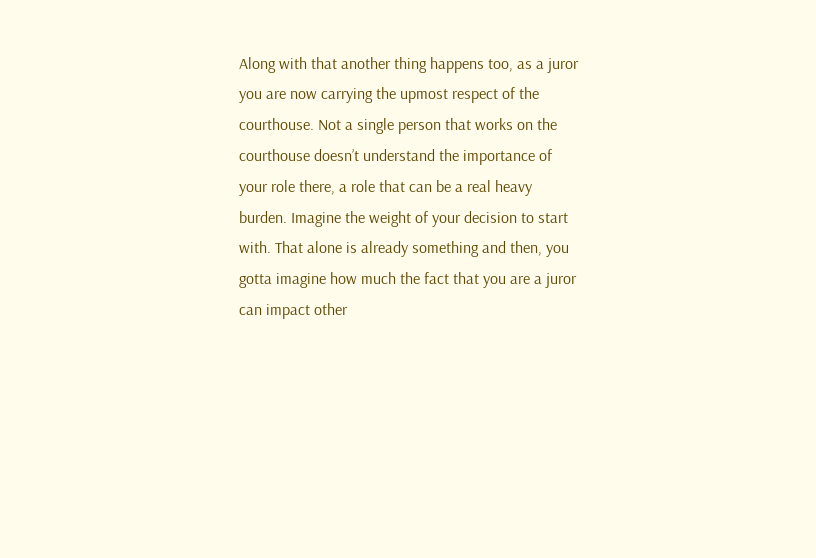Along with that another thing happens too, as a juror you are now carrying the upmost respect of the courthouse. Not a single person that works on the courthouse doesn’t understand the importance of your role there, a role that can be a real heavy burden. Imagine the weight of your decision to start with. That alone is already something and then, you gotta imagine how much the fact that you are a juror can impact other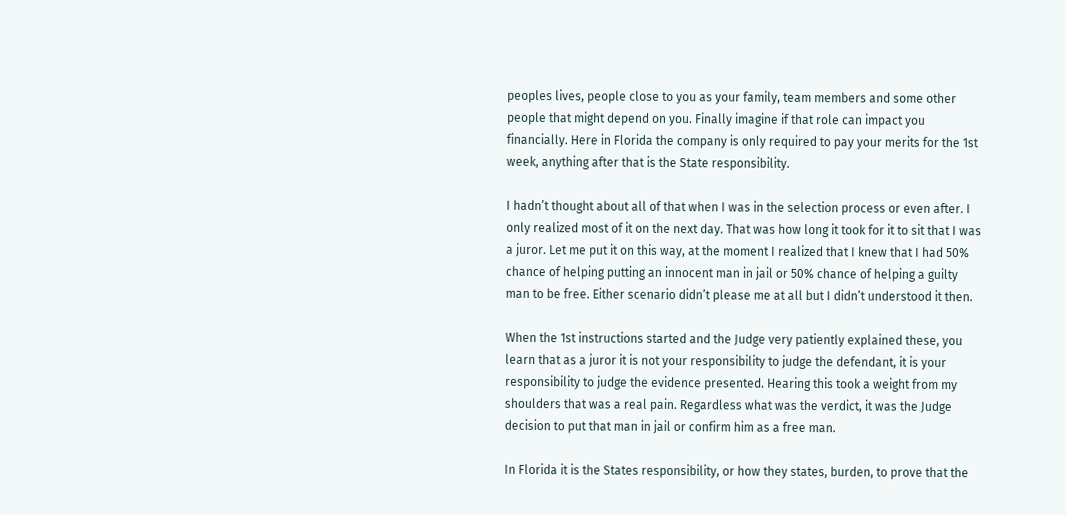peoples lives, people close to you as your family, team members and some other people that might depend on you. Finally imagine if that role can impact you financially. Here in Florida the company is only required to pay your merits for the 1st week, anything after that is the State responsibility.

I hadn’t thought about all of that when I was in the selection process or even after. I only realized most of it on the next day. That was how long it took for it to sit that I was a juror. Let me put it on this way, at the moment I realized that I knew that I had 50% chance of helping putting an innocent man in jail or 50% chance of helping a guilty man to be free. Either scenario didn’t please me at all but I didn’t understood it then.

When the 1st instructions started and the Judge very patiently explained these, you learn that as a juror it is not your responsibility to judge the defendant, it is your responsibility to judge the evidence presented. Hearing this took a weight from my shoulders that was a real pain. Regardless what was the verdict, it was the Judge decision to put that man in jail or confirm him as a free man.

In Florida it is the States responsibility, or how they states, burden, to prove that the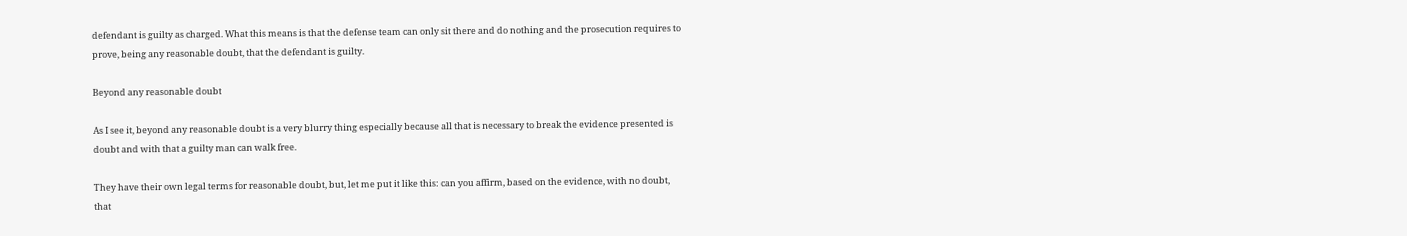defendant is guilty as charged. What this means is that the defense team can only sit there and do nothing and the prosecution requires to prove, being any reasonable doubt, that the defendant is guilty.

Beyond any reasonable doubt

As I see it, beyond any reasonable doubt is a very blurry thing especially because all that is necessary to break the evidence presented is doubt and with that a guilty man can walk free.

They have their own legal terms for reasonable doubt, but, let me put it like this: can you affirm, based on the evidence, with no doubt, that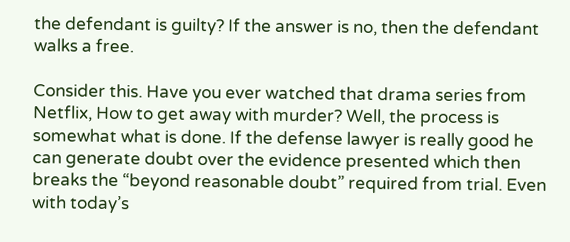the defendant is guilty? If the answer is no, then the defendant walks a free.

Consider this. Have you ever watched that drama series from Netflix, How to get away with murder? Well, the process is somewhat what is done. If the defense lawyer is really good he can generate doubt over the evidence presented which then breaks the “beyond reasonable doubt” required from trial. Even with today’s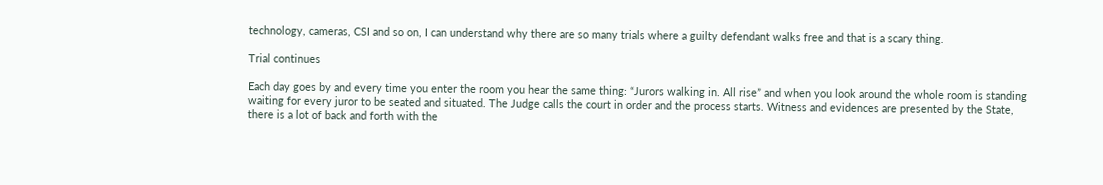technology, cameras, CSI and so on, I can understand why there are so many trials where a guilty defendant walks free and that is a scary thing.

Trial continues

Each day goes by and every time you enter the room you hear the same thing: “Jurors walking in. All rise” and when you look around the whole room is standing waiting for every juror to be seated and situated. The Judge calls the court in order and the process starts. Witness and evidences are presented by the State, there is a lot of back and forth with the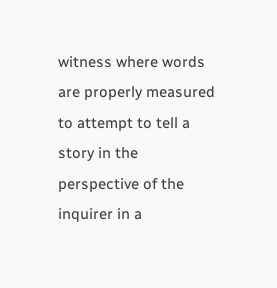witness where words are properly measured to attempt to tell a story in the perspective of the inquirer in a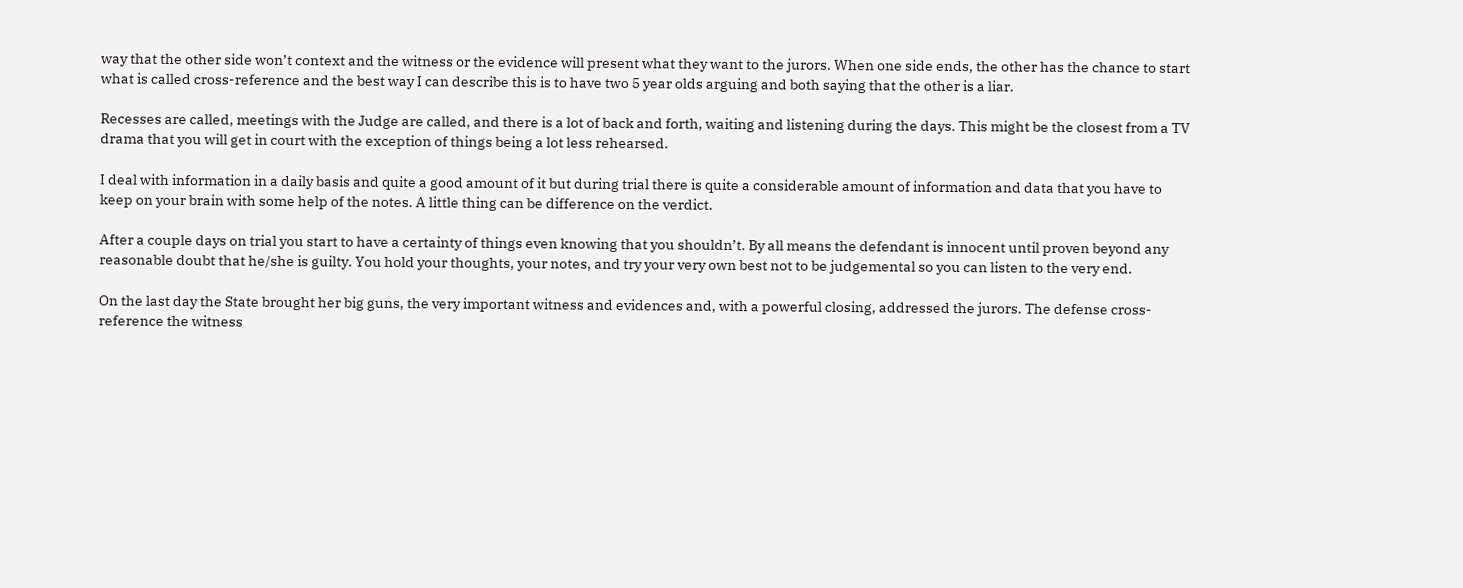way that the other side won’t context and the witness or the evidence will present what they want to the jurors. When one side ends, the other has the chance to start what is called cross-reference and the best way I can describe this is to have two 5 year olds arguing and both saying that the other is a liar.

Recesses are called, meetings with the Judge are called, and there is a lot of back and forth, waiting and listening during the days. This might be the closest from a TV drama that you will get in court with the exception of things being a lot less rehearsed.

I deal with information in a daily basis and quite a good amount of it but during trial there is quite a considerable amount of information and data that you have to keep on your brain with some help of the notes. A little thing can be difference on the verdict.

After a couple days on trial you start to have a certainty of things even knowing that you shouldn’t. By all means the defendant is innocent until proven beyond any reasonable doubt that he/she is guilty. You hold your thoughts, your notes, and try your very own best not to be judgemental so you can listen to the very end.

On the last day the State brought her big guns, the very important witness and evidences and, with a powerful closing, addressed the jurors. The defense cross-reference the witness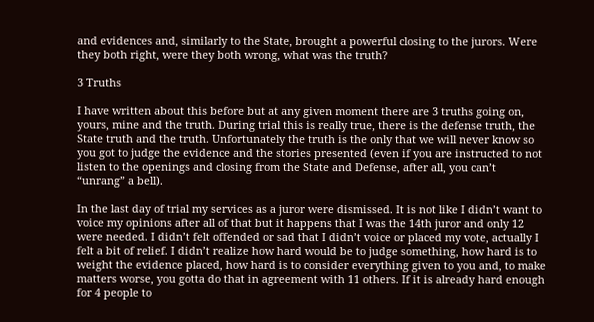and evidences and, similarly to the State, brought a powerful closing to the jurors. Were they both right, were they both wrong, what was the truth?

3 Truths

I have written about this before but at any given moment there are 3 truths going on, yours, mine and the truth. During trial this is really true, there is the defense truth, the State truth and the truth. Unfortunately the truth is the only that we will never know so you got to judge the evidence and the stories presented (even if you are instructed to not listen to the openings and closing from the State and Defense, after all, you can’t “unrang” a bell).

In the last day of trial my services as a juror were dismissed. It is not like I didn’t want to voice my opinions after all of that but it happens that I was the 14th juror and only 12 were needed. I didn’t felt offended or sad that I didn’t voice or placed my vote, actually I felt a bit of relief. I didn’t realize how hard would be to judge something, how hard is to weight the evidence placed, how hard is to consider everything given to you and, to make matters worse, you gotta do that in agreement with 11 others. If it is already hard enough for 4 people to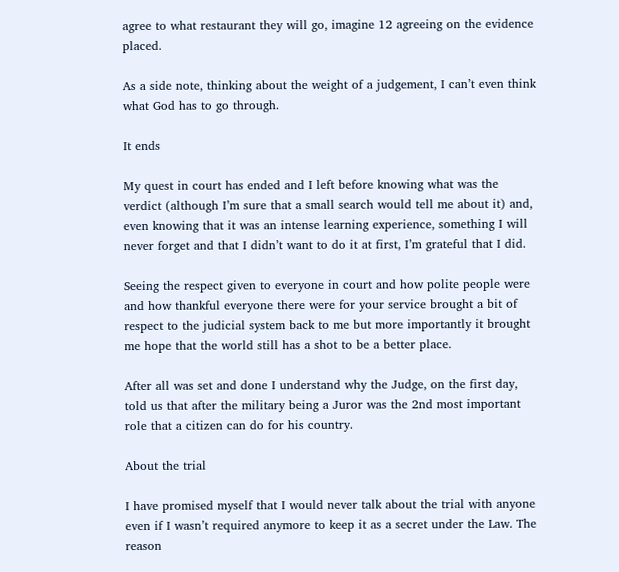agree to what restaurant they will go, imagine 12 agreeing on the evidence placed.

As a side note, thinking about the weight of a judgement, I can’t even think what God has to go through.

It ends

My quest in court has ended and I left before knowing what was the verdict (although I’m sure that a small search would tell me about it) and, even knowing that it was an intense learning experience, something I will never forget and that I didn’t want to do it at first, I’m grateful that I did.

Seeing the respect given to everyone in court and how polite people were and how thankful everyone there were for your service brought a bit of respect to the judicial system back to me but more importantly it brought me hope that the world still has a shot to be a better place.

After all was set and done I understand why the Judge, on the first day, told us that after the military being a Juror was the 2nd most important role that a citizen can do for his country.

About the trial

I have promised myself that I would never talk about the trial with anyone even if I wasn’t required anymore to keep it as a secret under the Law. The reason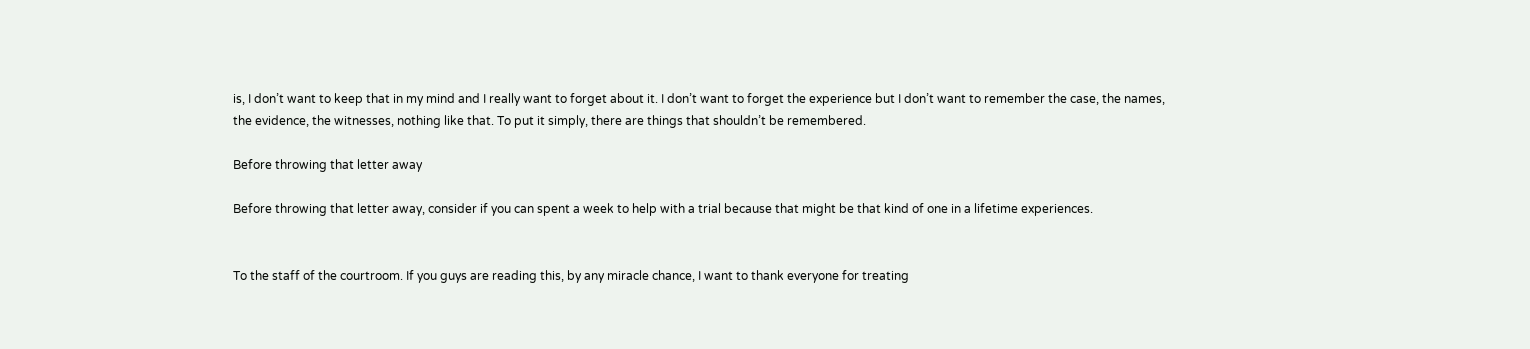is, I don’t want to keep that in my mind and I really want to forget about it. I don’t want to forget the experience but I don’t want to remember the case, the names, the evidence, the witnesses, nothing like that. To put it simply, there are things that shouldn’t be remembered.

Before throwing that letter away

Before throwing that letter away, consider if you can spent a week to help with a trial because that might be that kind of one in a lifetime experiences.


To the staff of the courtroom. If you guys are reading this, by any miracle chance, I want to thank everyone for treating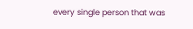every single person that was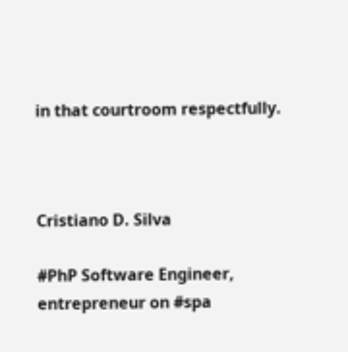in that courtroom respectfully.



Cristiano D. Silva

#PhP Software Engineer, entrepreneur on #spa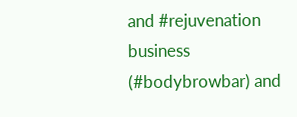and #rejuvenation business (#bodybrowbar) and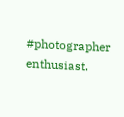#photographer enthusiast.